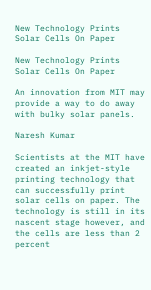New Technology Prints Solar Cells On Paper

New Technology Prints Solar Cells On Paper

An innovation from MIT may provide a way to do away with bulky solar panels.

Naresh Kumar

Scientists at the MIT have created an inkjet-style printing technology that can successfully print solar cells on paper. The technology is still in its nascent stage however, and the cells are less than 2 percent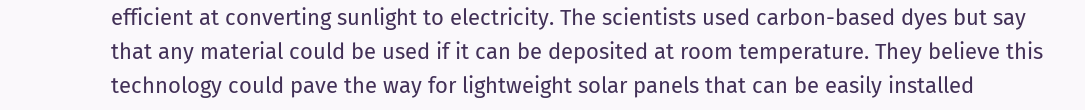efficient at converting sunlight to electricity. The scientists used carbon-based dyes but say that any material could be used if it can be deposited at room temperature. They believe this technology could pave the way for lightweight solar panels that can be easily installed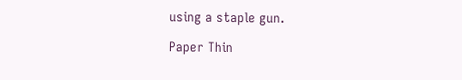using a staple gun.

Paper Thin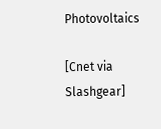Photovoltaics

[Cnet via Slashgear]